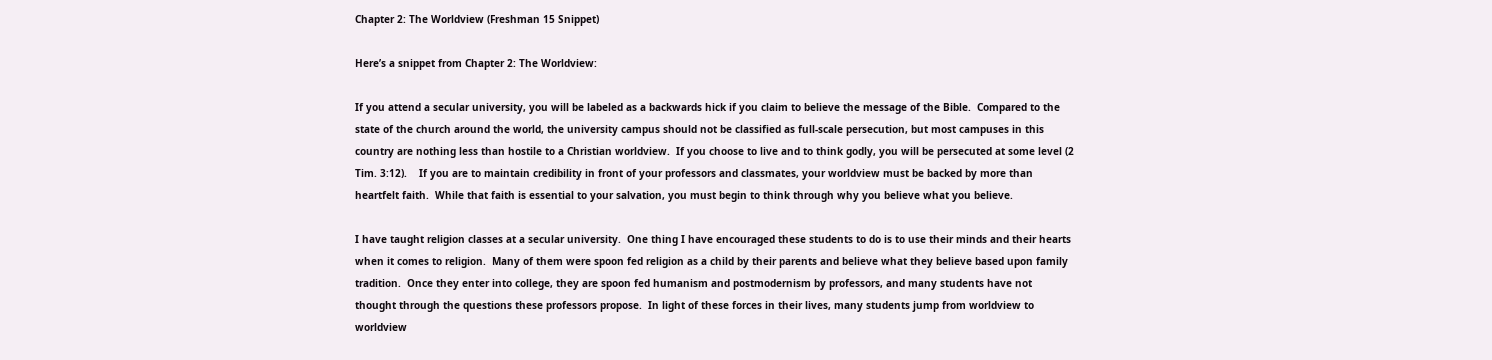Chapter 2: The Worldview (Freshman 15 Snippet)

Here’s a snippet from Chapter 2: The Worldview:

If you attend a secular university, you will be labeled as a backwards hick if you claim to believe the message of the Bible.  Compared to the state of the church around the world, the university campus should not be classified as full-scale persecution, but most campuses in this country are nothing less than hostile to a Christian worldview.  If you choose to live and to think godly, you will be persecuted at some level (2 Tim. 3:12).    If you are to maintain credibility in front of your professors and classmates, your worldview must be backed by more than heartfelt faith.  While that faith is essential to your salvation, you must begin to think through why you believe what you believe.

I have taught religion classes at a secular university.  One thing I have encouraged these students to do is to use their minds and their hearts when it comes to religion.  Many of them were spoon fed religion as a child by their parents and believe what they believe based upon family tradition.  Once they enter into college, they are spoon fed humanism and postmodernism by professors, and many students have not thought through the questions these professors propose.  In light of these forces in their lives, many students jump from worldview to worldview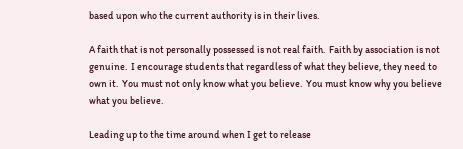based upon who the current authority is in their lives.

A faith that is not personally possessed is not real faith.  Faith by association is not genuine.  I encourage students that regardless of what they believe, they need to own it.  You must not only know what you believe.  You must know why you believe what you believe.

Leading up to the time around when I get to release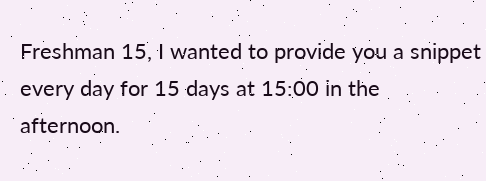Freshman 15, I wanted to provide you a snippet every day for 15 days at 15:00 in the afternoon.